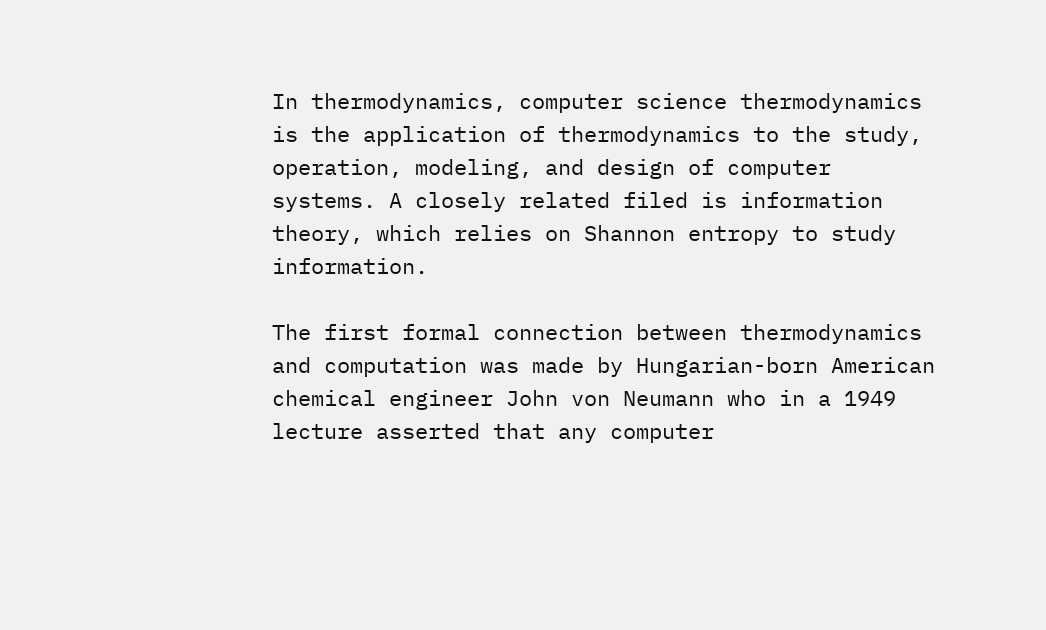In thermodynamics, computer science thermodynamics is the application of thermodynamics to the study, operation, modeling, and design of computer systems. A closely related filed is information theory, which relies on Shannon entropy to study information.

The first formal connection between thermodynamics and computation was made by Hungarian-born American chemical engineer John von Neumann who in a 1949 lecture asserted that any computer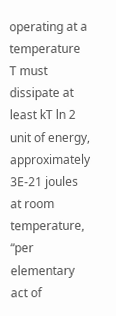operating at a temperature T must dissipate at least kT ln 2 unit of energy, approximately 3E-21 joules at room temperature, “per elementary act of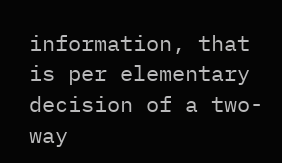information, that is per elementary decision of a two-way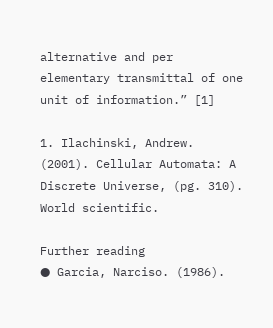alternative and per elementary transmittal of one unit of information.” [1]

1. Ilachinski, Andrew. (2001). Cellular Automata: A Discrete Universe, (pg. 310). World scientific.

Further reading
● Garcia, Narciso. (1986).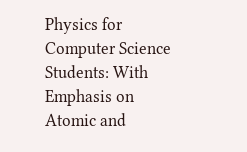Physics for Computer Science Students: With Emphasis on Atomic and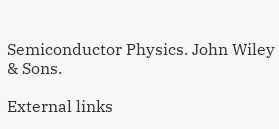Semiconductor Physics. John Wiley & Sons.

External links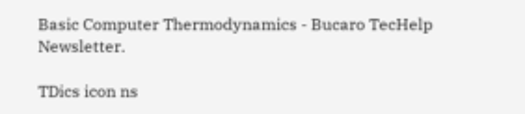Basic Computer Thermodynamics - Bucaro TecHelp Newsletter.

TDics icon ns